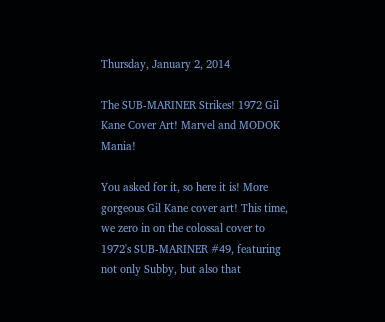Thursday, January 2, 2014

The SUB-MARINER Strikes! 1972 Gil Kane Cover Art! Marvel and MODOK Mania!

You asked for it, so here it is! More gorgeous Gil Kane cover art! This time, we zero in on the colossal cover to 1972's SUB-MARINER #49, featuring not only Subby, but also that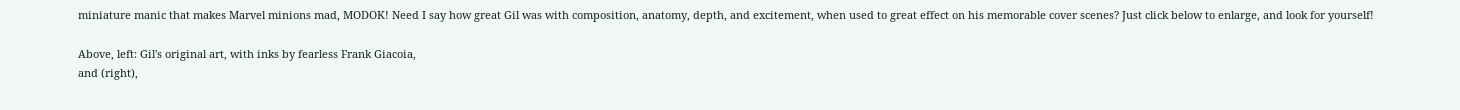miniature manic that makes Marvel minions mad, MODOK! Need I say how great Gil was with composition, anatomy, depth, and excitement, when used to great effect on his memorable cover scenes? Just click below to enlarge, and look for yourself!

Above, left: Gil's original art, with inks by fearless Frank Giacoia,
and (right),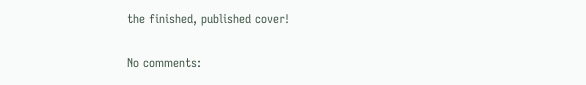the finished, published cover!

No comments: